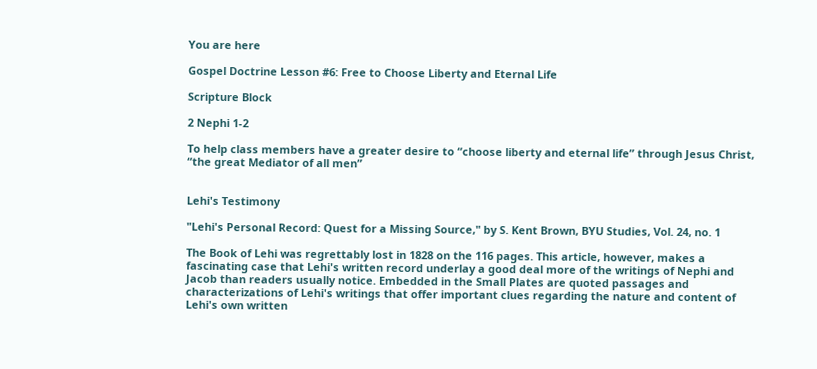You are here

Gospel Doctrine Lesson #6: Free to Choose Liberty and Eternal Life

Scripture Block

2 Nephi 1-2

To help class members have a greater desire to “choose liberty and eternal life” through Jesus Christ, “the great Mediator of all men”


Lehi's Testimony

"Lehi's Personal Record: Quest for a Missing Source," by S. Kent Brown, BYU Studies, Vol. 24, no. 1

The Book of Lehi was regrettably lost in 1828 on the 116 pages. This article, however, makes a fascinating case that Lehi's written record underlay a good deal more of the writings of Nephi and Jacob than readers usually notice. Embedded in the Small Plates are quoted passages and characterizations of Lehi's writings that offer important clues regarding the nature and content of Lehi's own written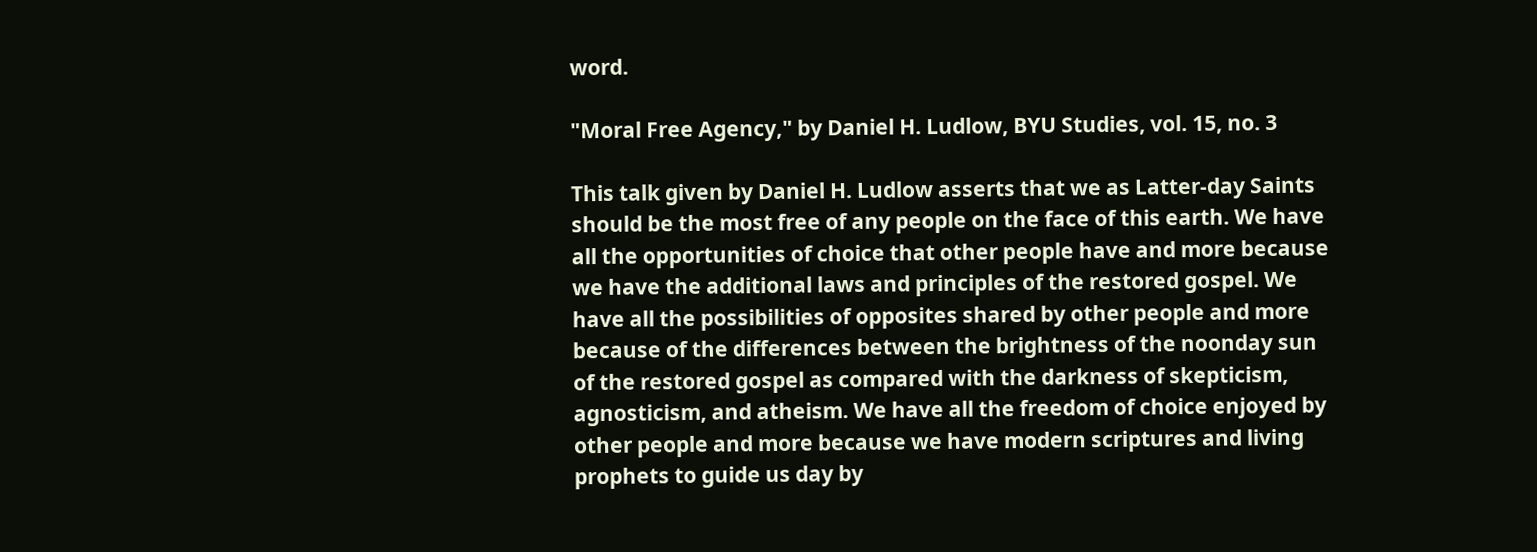word.

"Moral Free Agency," by Daniel H. Ludlow, BYU Studies, vol. 15, no. 3

This talk given by Daniel H. Ludlow asserts that we as Latter-day Saints should be the most free of any people on the face of this earth. We have all the opportunities of choice that other people have and more because we have the additional laws and principles of the restored gospel. We have all the possibilities of opposites shared by other people and more because of the differences between the brightness of the noonday sun of the restored gospel as compared with the darkness of skepticism, agnosticism, and atheism. We have all the freedom of choice enjoyed by other people and more because we have modern scriptures and living prophets to guide us day by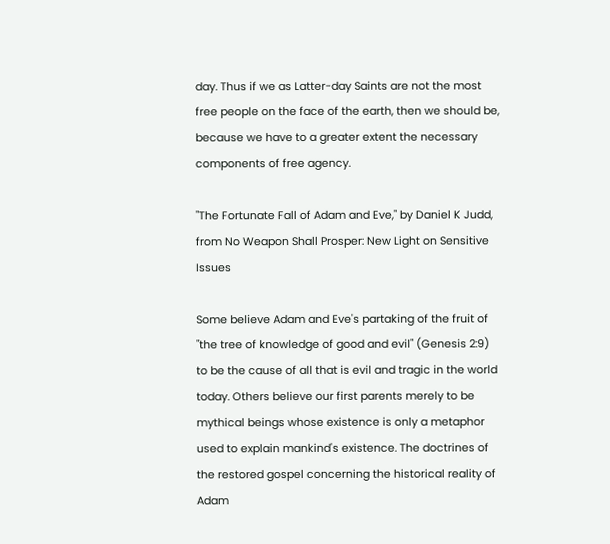day. Thus if we as Latter-day Saints are not the most free people on the face of the earth, then we should be, because we have to a greater extent the necessary components of free agency.

"The Fortunate Fall of Adam and Eve," by Daniel K Judd, from No Weapon Shall Prosper: New Light on Sensitive Issues

Some believe Adam and Eve's partaking of the fruit of "the tree of knowledge of good and evil" (Genesis 2:9) to be the cause of all that is evil and tragic in the world today. Others believe our first parents merely to be mythical beings whose existence is only a metaphor used to explain mankind's existence. The doctrines of the restored gospel concerning the historical reality of Adam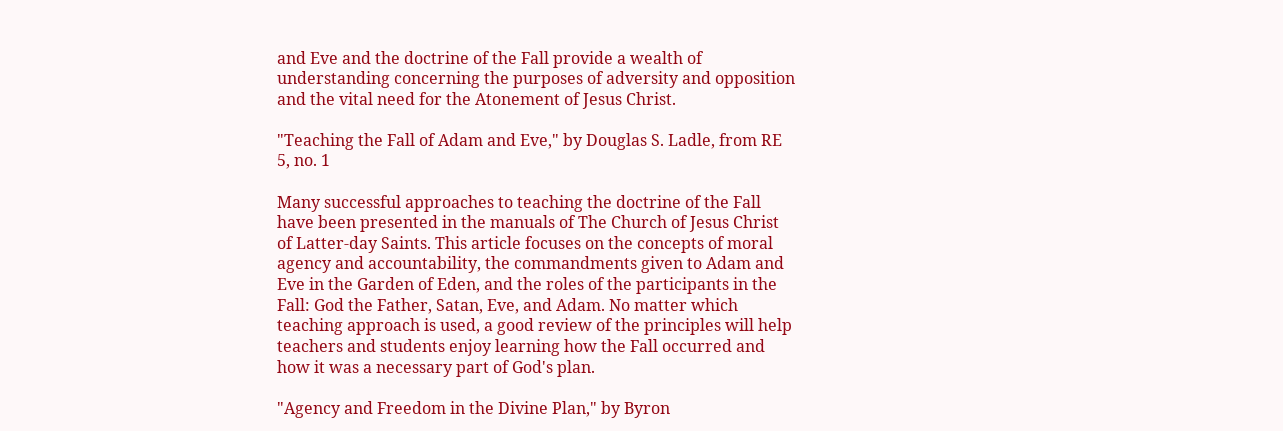and Eve and the doctrine of the Fall provide a wealth of understanding concerning the purposes of adversity and opposition and the vital need for the Atonement of Jesus Christ.

"Teaching the Fall of Adam and Eve," by Douglas S. Ladle, from RE 5, no. 1

Many successful approaches to teaching the doctrine of the Fall have been presented in the manuals of The Church of Jesus Christ of Latter-day Saints. This article focuses on the concepts of moral agency and accountability, the commandments given to Adam and Eve in the Garden of Eden, and the roles of the participants in the Fall: God the Father, Satan, Eve, and Adam. No matter which teaching approach is used, a good review of the principles will help teachers and students enjoy learning how the Fall occurred and how it was a necessary part of God's plan.

"Agency and Freedom in the Divine Plan," by Byron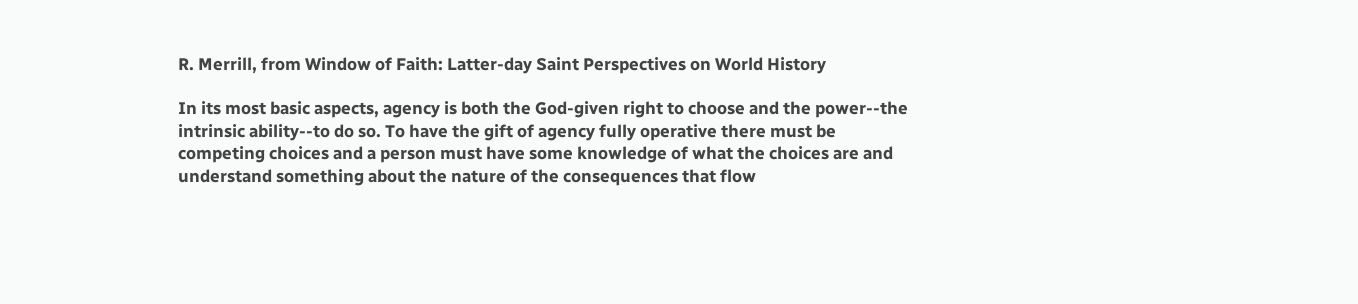R. Merrill, from Window of Faith: Latter-day Saint Perspectives on World History

In its most basic aspects, agency is both the God-given right to choose and the power--the intrinsic ability--to do so. To have the gift of agency fully operative there must be competing choices and a person must have some knowledge of what the choices are and understand something about the nature of the consequences that flow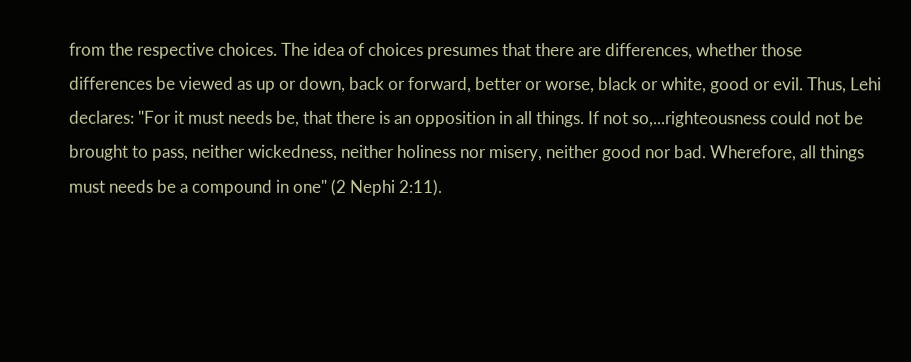from the respective choices. The idea of choices presumes that there are differences, whether those differences be viewed as up or down, back or forward, better or worse, black or white, good or evil. Thus, Lehi declares: "For it must needs be, that there is an opposition in all things. If not so,...righteousness could not be brought to pass, neither wickedness, neither holiness nor misery, neither good nor bad. Wherefore, all things must needs be a compound in one" (2 Nephi 2:11).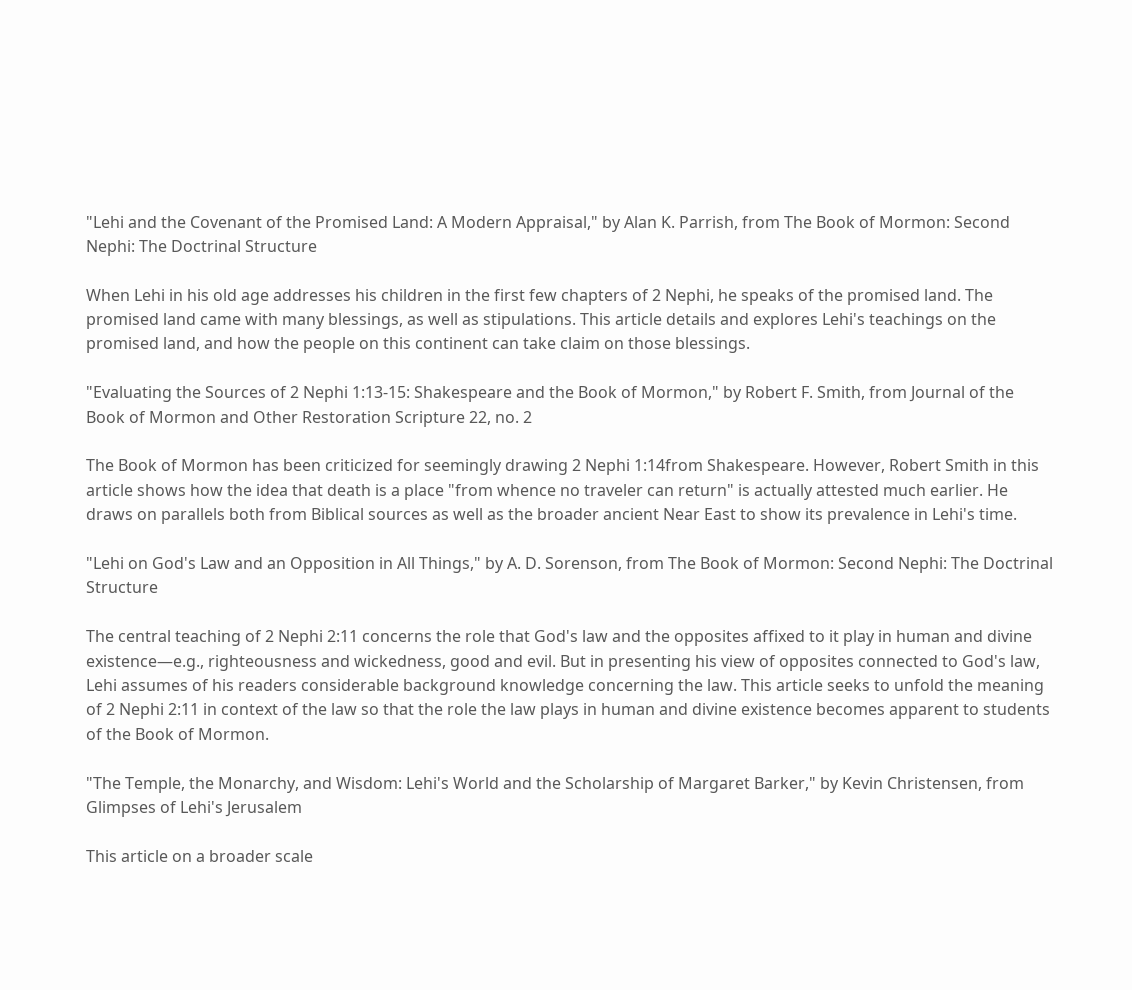"Lehi and the Covenant of the Promised Land: A Modern Appraisal," by Alan K. Parrish, from The Book of Mormon: Second Nephi: The Doctrinal Structure

When Lehi in his old age addresses his children in the first few chapters of 2 Nephi, he speaks of the promised land. The promised land came with many blessings, as well as stipulations. This article details and explores Lehi's teachings on the promised land, and how the people on this continent can take claim on those blessings.

"Evaluating the Sources of 2 Nephi 1:13-15: Shakespeare and the Book of Mormon," by Robert F. Smith, from Journal of the Book of Mormon and Other Restoration Scripture 22, no. 2

The Book of Mormon has been criticized for seemingly drawing 2 Nephi 1:14from Shakespeare. However, Robert Smith in this article shows how the idea that death is a place "from whence no traveler can return" is actually attested much earlier. He draws on parallels both from Biblical sources as well as the broader ancient Near East to show its prevalence in Lehi's time.

"Lehi on God's Law and an Opposition in All Things," by A. D. Sorenson, from The Book of Mormon: Second Nephi: The Doctrinal Structure

The central teaching of 2 Nephi 2:11 concerns the role that God's law and the opposites affixed to it play in human and divine existence—e.g., righteousness and wickedness, good and evil. But in presenting his view of opposites connected to God's law, Lehi assumes of his readers considerable background knowledge concerning the law. This article seeks to unfold the meaning of 2 Nephi 2:11 in context of the law so that the role the law plays in human and divine existence becomes apparent to students of the Book of Mormon.

"The Temple, the Monarchy, and Wisdom: Lehi's World and the Scholarship of Margaret Barker," by Kevin Christensen, from Glimpses of Lehi's Jerusalem

This article on a broader scale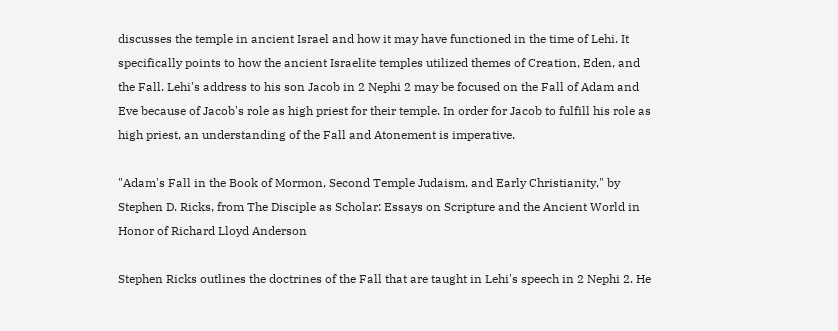discusses the temple in ancient Israel and how it may have functioned in the time of Lehi. It specifically points to how the ancient Israelite temples utilized themes of Creation, Eden, and the Fall. Lehi's address to his son Jacob in 2 Nephi 2 may be focused on the Fall of Adam and Eve because of Jacob's role as high priest for their temple. In order for Jacob to fulfill his role as high priest, an understanding of the Fall and Atonement is imperative.

"Adam's Fall in the Book of Mormon, Second Temple Judaism, and Early Christianity," by Stephen D. Ricks, from The Disciple as Scholar: Essays on Scripture and the Ancient World in Honor of Richard Lloyd Anderson

Stephen Ricks outlines the doctrines of the Fall that are taught in Lehi's speech in 2 Nephi 2. He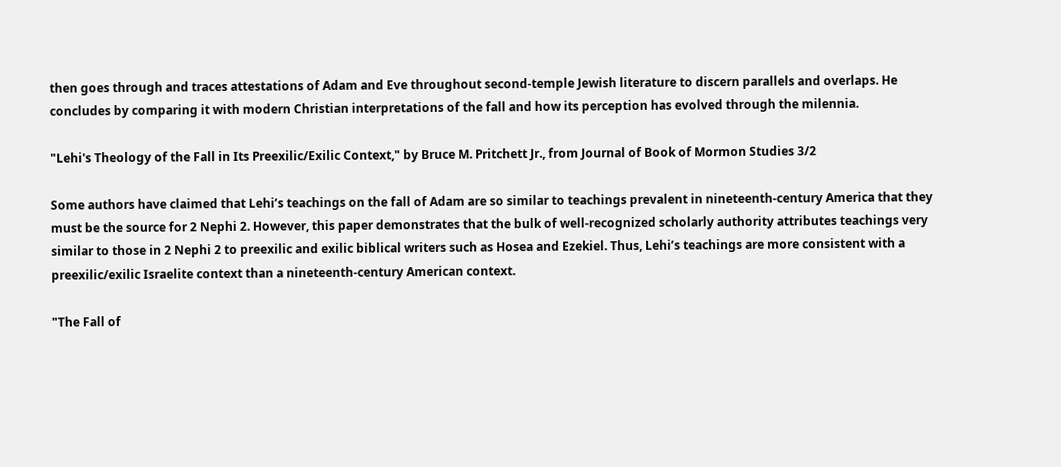then goes through and traces attestations of Adam and Eve throughout second-temple Jewish literature to discern parallels and overlaps. He concludes by comparing it with modern Christian interpretations of the fall and how its perception has evolved through the milennia.

"Lehi's Theology of the Fall in Its Preexilic/Exilic Context," by Bruce M. Pritchett Jr., from Journal of Book of Mormon Studies 3/2

Some authors have claimed that Lehi’s teachings on the fall of Adam are so similar to teachings prevalent in nineteenth-century America that they must be the source for 2 Nephi 2. However, this paper demonstrates that the bulk of well-recognized scholarly authority attributes teachings very similar to those in 2 Nephi 2 to preexilic and exilic biblical writers such as Hosea and Ezekiel. Thus, Lehi’s teachings are more consistent with a preexilic/exilic Israelite context than a nineteenth-century American context.

"The Fall of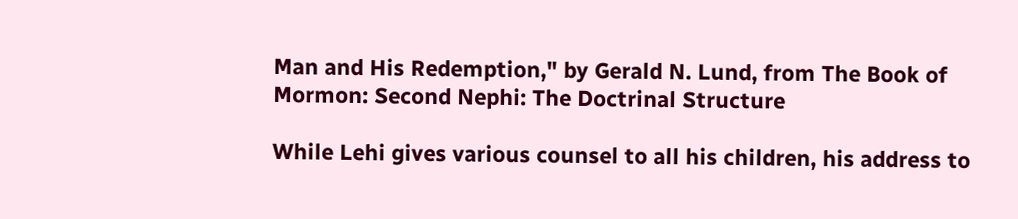Man and His Redemption," by Gerald N. Lund, from The Book of Mormon: Second Nephi: The Doctrinal Structure

While Lehi gives various counsel to all his children, his address to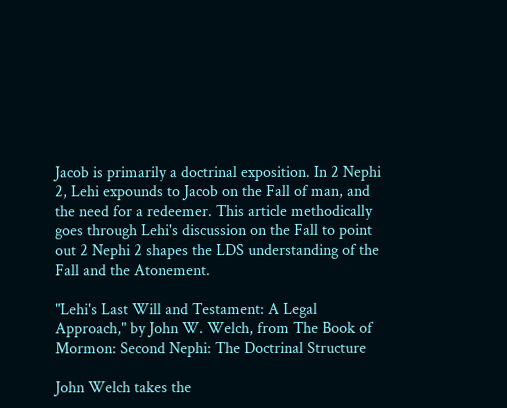Jacob is primarily a doctrinal exposition. In 2 Nephi 2, Lehi expounds to Jacob on the Fall of man, and the need for a redeemer. This article methodically goes through Lehi's discussion on the Fall to point out 2 Nephi 2 shapes the LDS understanding of the Fall and the Atonement.

"Lehi's Last Will and Testament: A Legal Approach," by John W. Welch, from The Book of Mormon: Second Nephi: The Doctrinal Structure

John Welch takes the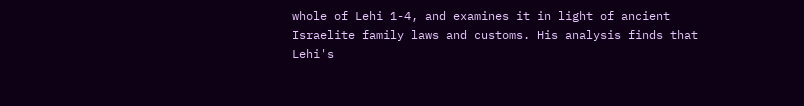whole of Lehi 1-4, and examines it in light of ancient Israelite family laws and customs. His analysis finds that Lehi's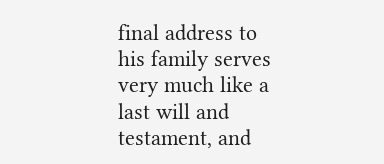final address to his family serves very much like a last will and testament, and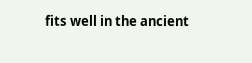fits well in the ancient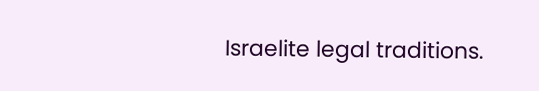Israelite legal traditions.